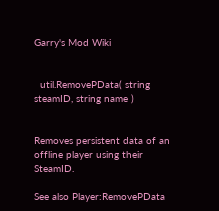Garry's Mod Wiki


  util.RemovePData( string steamID, string name )


Removes persistent data of an offline player using their SteamID.

See also Player:RemovePData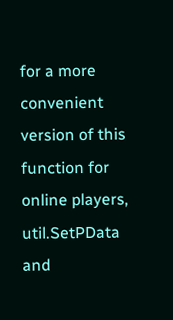for a more convenient version of this function for online players, util.SetPData and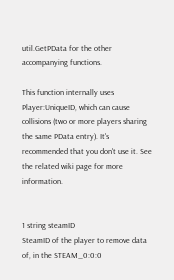util.GetPData for the other accompanying functions.

This function internally uses Player:UniqueID, which can cause collisions (two or more players sharing the same PData entry). It's recommended that you don't use it. See the related wiki page for more information.


1 string steamID
SteamID of the player to remove data of, in the STEAM_0:0:0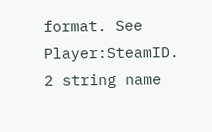format. See Player:SteamID.
2 string name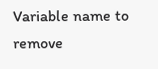Variable name to remove